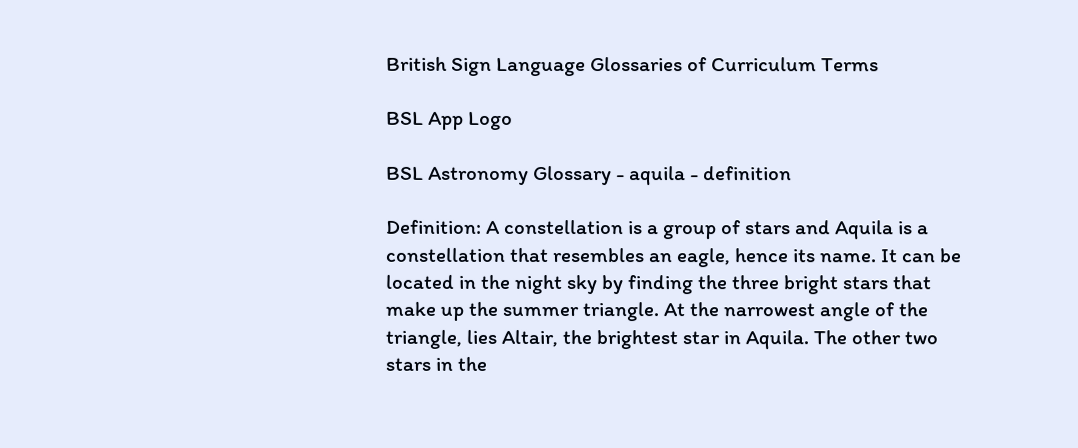British Sign Language Glossaries of Curriculum Terms

BSL App Logo

BSL Astronomy Glossary - aquila - definition

Definition: A constellation is a group of stars and Aquila is a constellation that resembles an eagle, hence its name. It can be located in the night sky by finding the three bright stars that make up the summer triangle. At the narrowest angle of the triangle, lies Altair, the brightest star in Aquila. The other two stars in the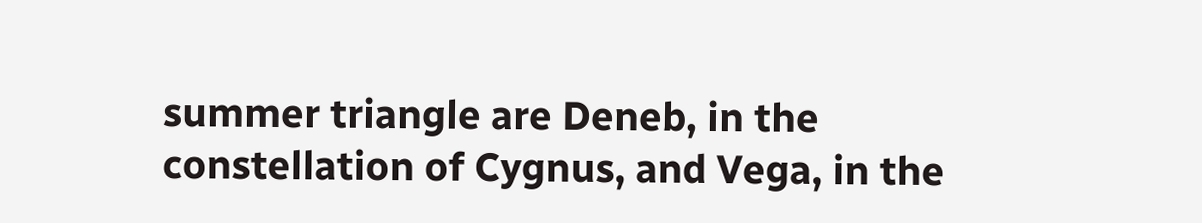summer triangle are Deneb, in the constellation of Cygnus, and Vega, in the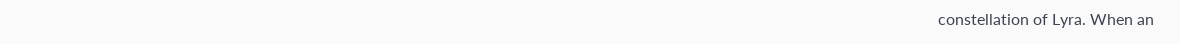constellation of Lyra. When an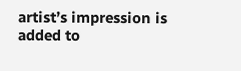artist’s impression is added to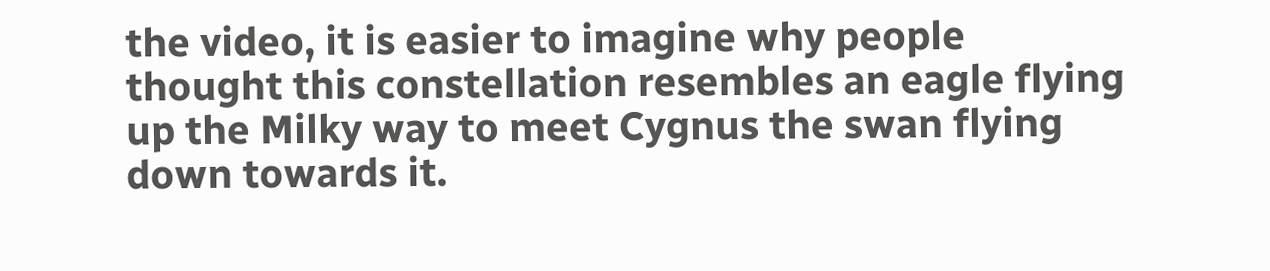the video, it is easier to imagine why people thought this constellation resembles an eagle flying up the Milky way to meet Cygnus the swan flying down towards it.